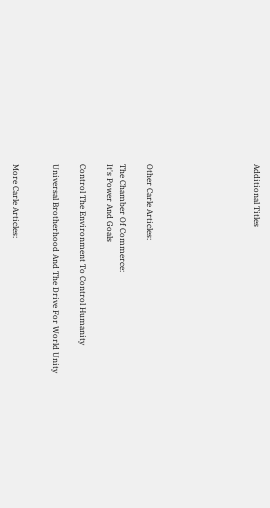Additional Titles







Other Carle Articles:

The Chamber Of Commerce:
It's Power And Goals

Control The Environment To Control Humanity

Universal Brotherhood And The Drive For World Unity


More Carle Articles: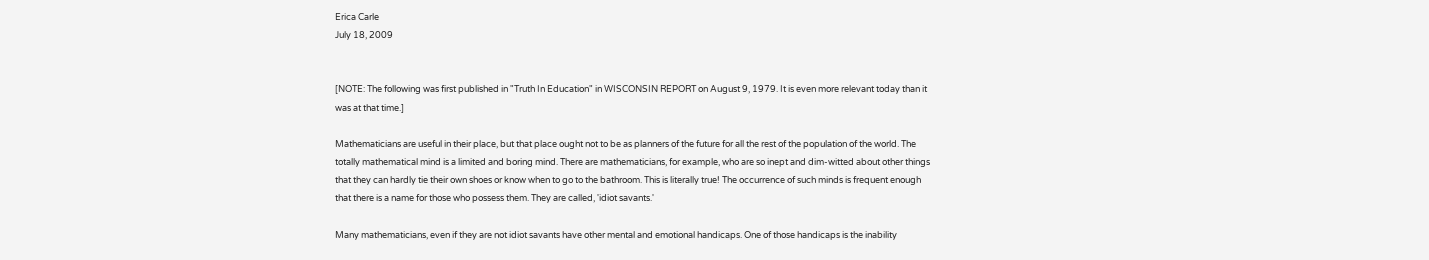Erica Carle
July 18, 2009


[NOTE: The following was first published in "Truth In Education" in WISCONSIN REPORT on August 9, 1979. It is even more relevant today than it was at that time.]

Mathematicians are useful in their place, but that place ought not to be as planners of the future for all the rest of the population of the world. The totally mathematical mind is a limited and boring mind. There are mathematicians, for example, who are so inept and dim-witted about other things that they can hardly tie their own shoes or know when to go to the bathroom. This is literally true! The occurrence of such minds is frequent enough that there is a name for those who possess them. They are called, 'idiot savants.'

Many mathematicians, even if they are not idiot savants have other mental and emotional handicaps. One of those handicaps is the inability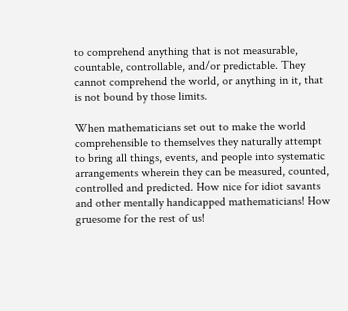to comprehend anything that is not measurable, countable, controllable, and/or predictable. They cannot comprehend the world, or anything in it, that is not bound by those limits.

When mathematicians set out to make the world comprehensible to themselves they naturally attempt to bring all things, events, and people into systematic arrangements wherein they can be measured, counted, controlled and predicted. How nice for idiot savants and other mentally handicapped mathematicians! How gruesome for the rest of us!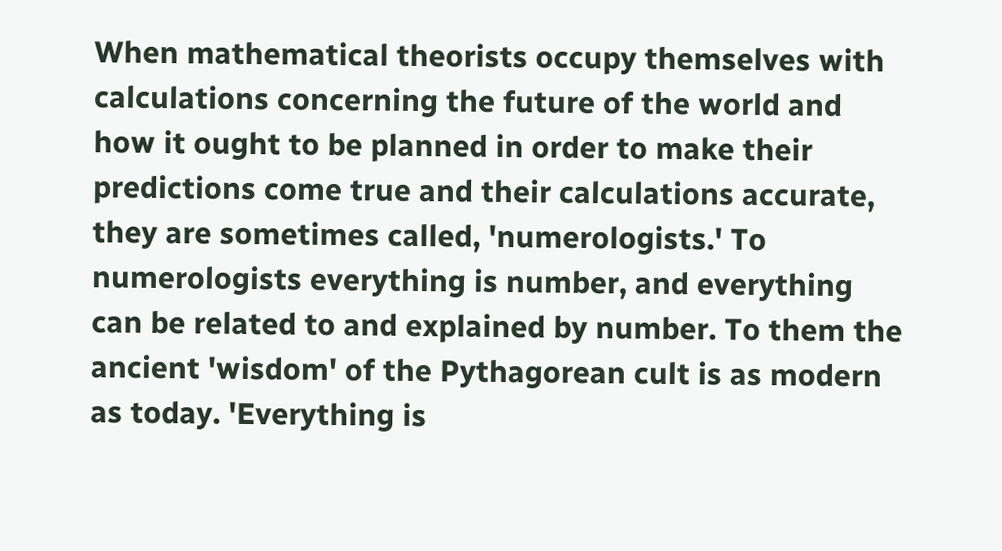When mathematical theorists occupy themselves with calculations concerning the future of the world and how it ought to be planned in order to make their predictions come true and their calculations accurate, they are sometimes called, 'numerologists.' To numerologists everything is number, and everything can be related to and explained by number. To them the ancient 'wisdom' of the Pythagorean cult is as modern as today. 'Everything is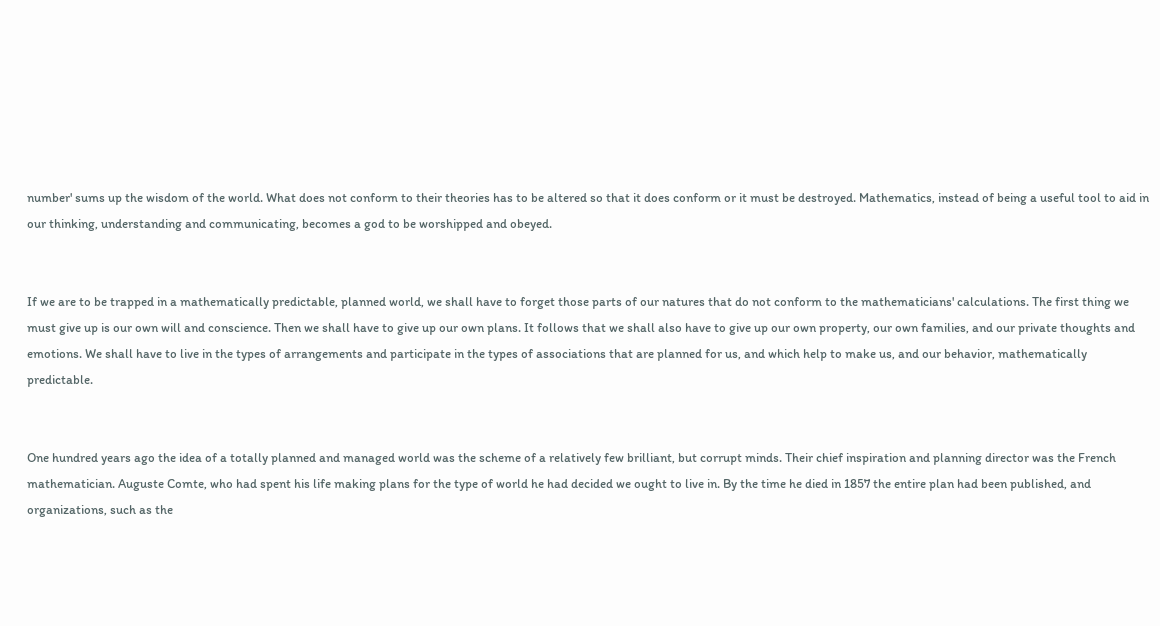number' sums up the wisdom of the world. What does not conform to their theories has to be altered so that it does conform or it must be destroyed. Mathematics, instead of being a useful tool to aid in our thinking, understanding and communicating, becomes a god to be worshipped and obeyed.


If we are to be trapped in a mathematically predictable, planned world, we shall have to forget those parts of our natures that do not conform to the mathematicians' calculations. The first thing we must give up is our own will and conscience. Then we shall have to give up our own plans. It follows that we shall also have to give up our own property, our own families, and our private thoughts and emotions. We shall have to live in the types of arrangements and participate in the types of associations that are planned for us, and which help to make us, and our behavior, mathematically predictable.


One hundred years ago the idea of a totally planned and managed world was the scheme of a relatively few brilliant, but corrupt minds. Their chief inspiration and planning director was the French mathematician. Auguste Comte, who had spent his life making plans for the type of world he had decided we ought to live in. By the time he died in 1857 the entire plan had been published, and organizations, such as the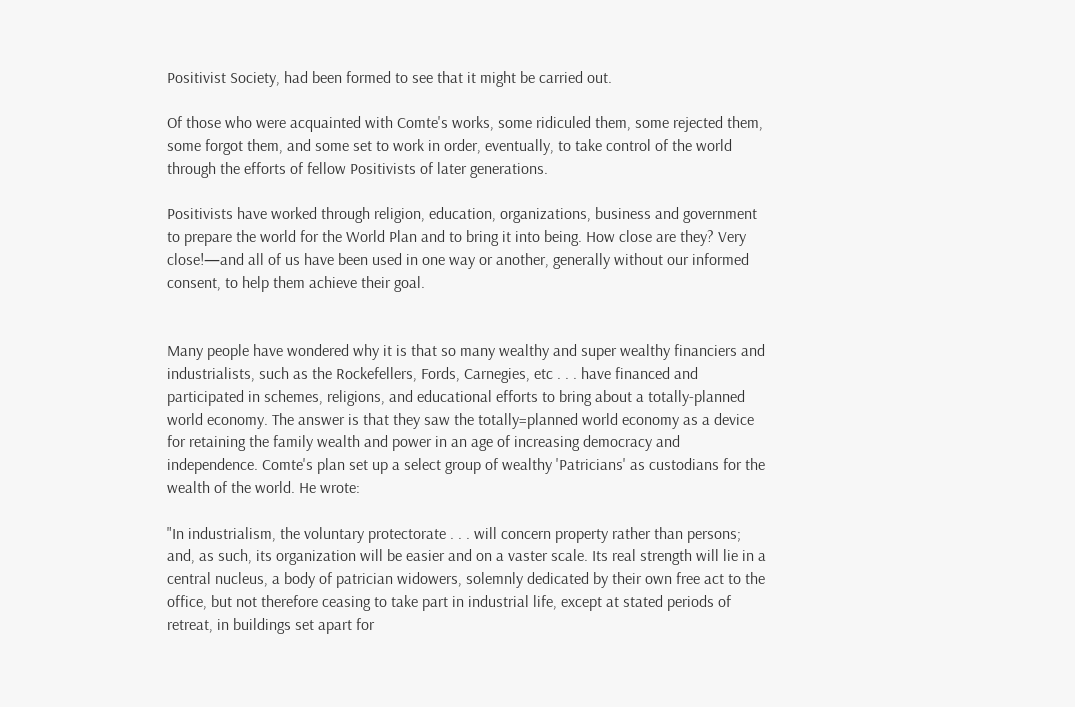Positivist Society, had been formed to see that it might be carried out.

Of those who were acquainted with Comte's works, some ridiculed them, some rejected them, some forgot them, and some set to work in order, eventually, to take control of the world through the efforts of fellow Positivists of later generations.

Positivists have worked through religion, education, organizations, business and government to prepare the world for the World Plan and to bring it into being. How close are they? Very close!—and all of us have been used in one way or another, generally without our informed consent, to help them achieve their goal.


Many people have wondered why it is that so many wealthy and super wealthy financiers and industrialists, such as the Rockefellers, Fords, Carnegies, etc . . . have financed and participated in schemes, religions, and educational efforts to bring about a totally-planned world economy. The answer is that they saw the totally=planned world economy as a device for retaining the family wealth and power in an age of increasing democracy and independence. Comte's plan set up a select group of wealthy 'Patricians' as custodians for the wealth of the world. He wrote:

"In industrialism, the voluntary protectorate . . . will concern property rather than persons; and, as such, its organization will be easier and on a vaster scale. Its real strength will lie in a central nucleus, a body of patrician widowers, solemnly dedicated by their own free act to the office, but not therefore ceasing to take part in industrial life, except at stated periods of retreat, in buildings set apart for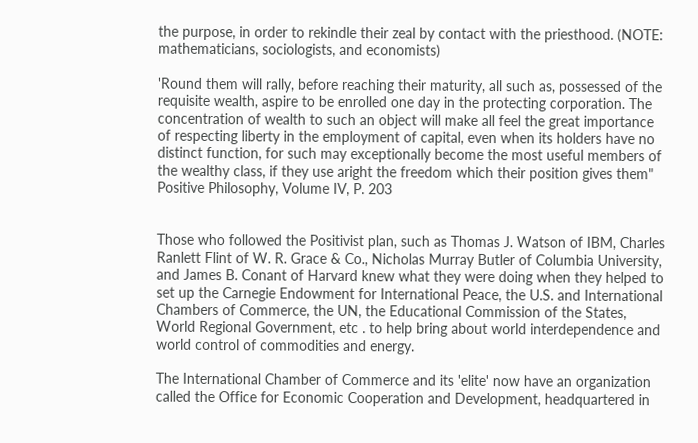the purpose, in order to rekindle their zeal by contact with the priesthood. (NOTE: mathematicians, sociologists, and economists)

'Round them will rally, before reaching their maturity, all such as, possessed of the requisite wealth, aspire to be enrolled one day in the protecting corporation. The concentration of wealth to such an object will make all feel the great importance of respecting liberty in the employment of capital, even when its holders have no distinct function, for such may exceptionally become the most useful members of the wealthy class, if they use aright the freedom which their position gives them"
Positive Philosophy, Volume IV, P. 203


Those who followed the Positivist plan, such as Thomas J. Watson of IBM, Charles Ranlett Flint of W. R. Grace & Co., Nicholas Murray Butler of Columbia University, and James B. Conant of Harvard knew what they were doing when they helped to set up the Carnegie Endowment for International Peace, the U.S. and International Chambers of Commerce, the UN, the Educational Commission of the States, World Regional Government, etc . to help bring about world interdependence and world control of commodities and energy.

The International Chamber of Commerce and its 'elite' now have an organization called the Office for Economic Cooperation and Development, headquartered in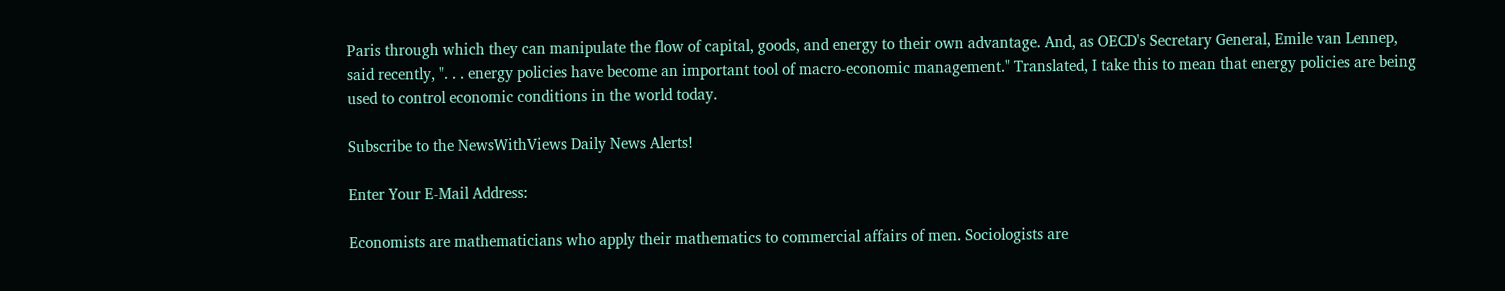Paris through which they can manipulate the flow of capital, goods, and energy to their own advantage. And, as OECD's Secretary General, Emile van Lennep, said recently, ". . . energy policies have become an important tool of macro-economic management." Translated, I take this to mean that energy policies are being used to control economic conditions in the world today.

Subscribe to the NewsWithViews Daily News Alerts!

Enter Your E-Mail Address:

Economists are mathematicians who apply their mathematics to commercial affairs of men. Sociologists are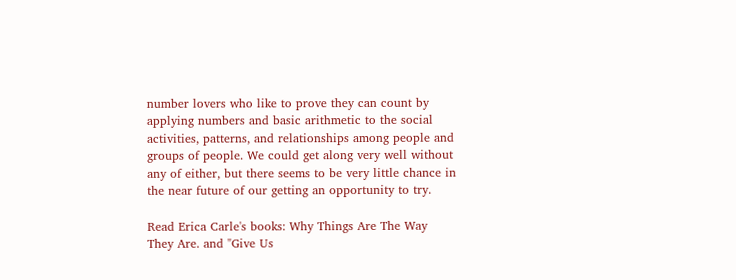number lovers who like to prove they can count by applying numbers and basic arithmetic to the social activities, patterns, and relationships among people and groups of people. We could get along very well without any of either, but there seems to be very little chance in the near future of our getting an opportunity to try.

Read Erica Carle's books: Why Things Are The Way They Are. and "Give Us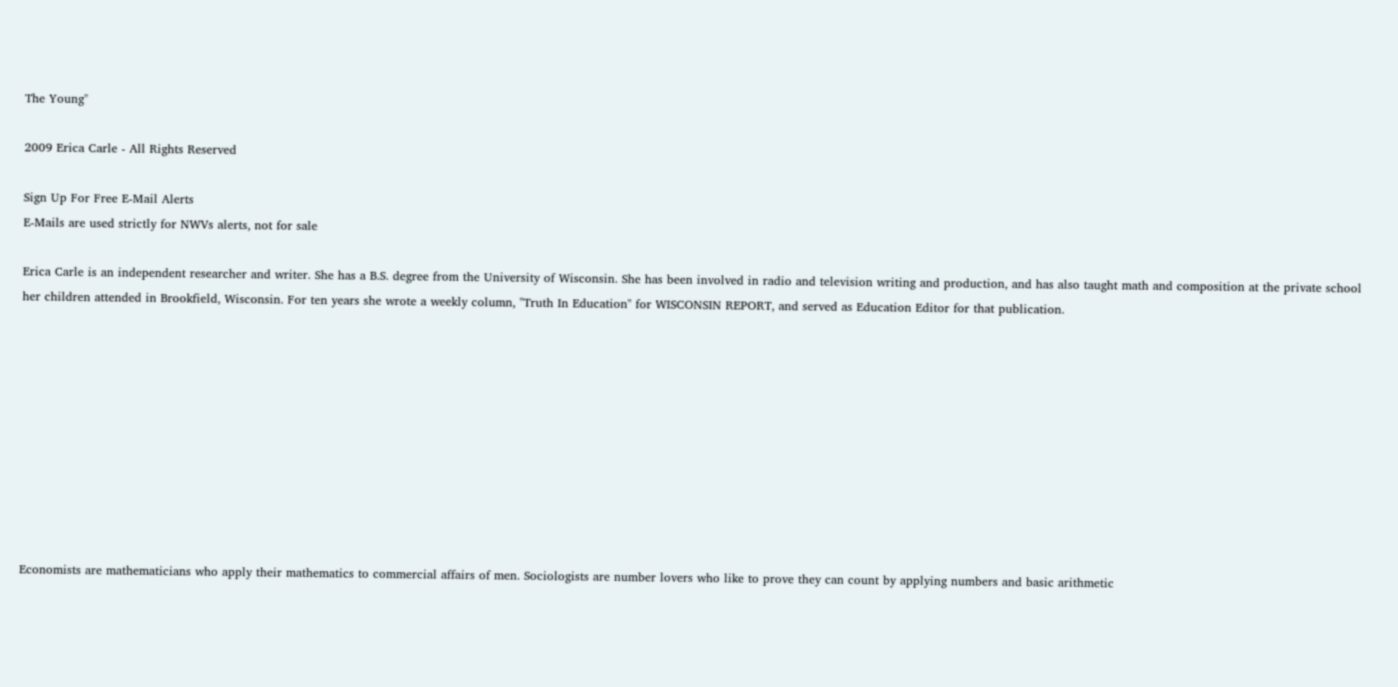The Young"

2009 Erica Carle - All Rights Reserved

Sign Up For Free E-Mail Alerts
E-Mails are used strictly for NWVs alerts, not for sale

Erica Carle is an independent researcher and writer. She has a B.S. degree from the University of Wisconsin. She has been involved in radio and television writing and production, and has also taught math and composition at the private school her children attended in Brookfield, Wisconsin. For ten years she wrote a weekly column, "Truth In Education" for WISCONSIN REPORT, and served as Education Editor for that publication.










Economists are mathematicians who apply their mathematics to commercial affairs of men. Sociologists are number lovers who like to prove they can count by applying numbers and basic arithmetic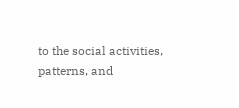to the social activities, patterns, and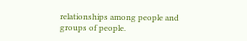relationships among people and groups of people.